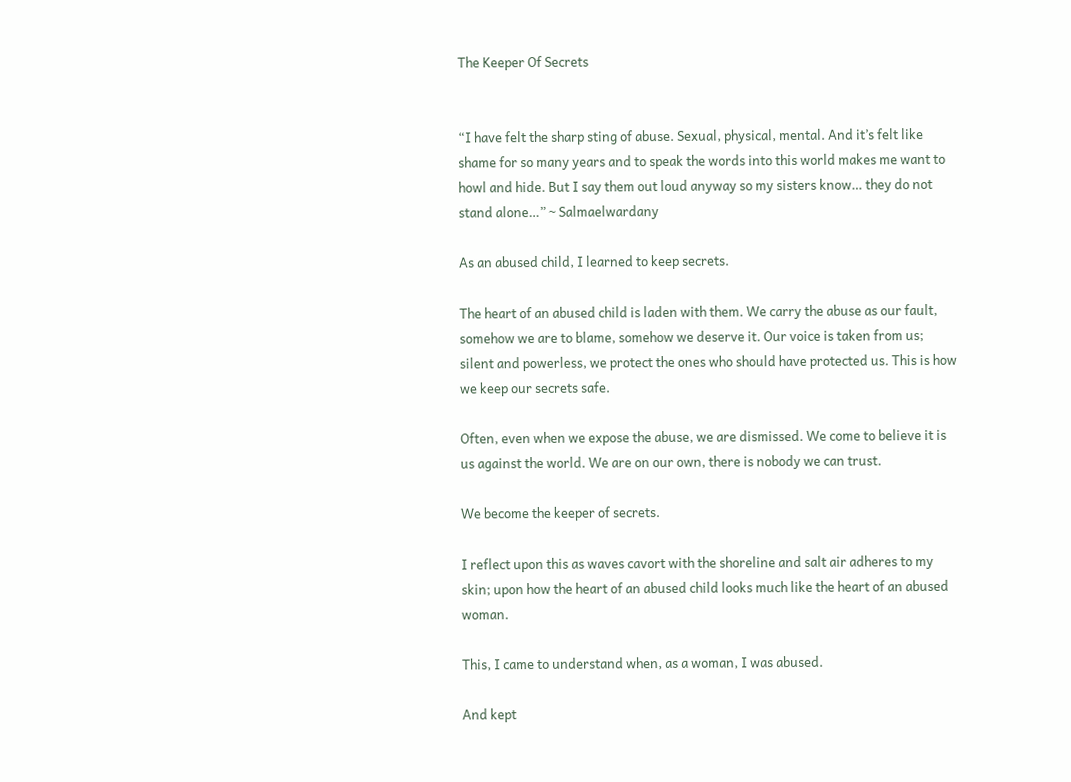The Keeper Of Secrets


“I have felt the sharp sting of abuse. Sexual, physical, mental. And it’s felt like shame for so many years and to speak the words into this world makes me want to howl and hide. But I say them out loud anyway so my sisters know… they do not stand alone…” ~ Salmaelwardany

As an abused child, I learned to keep secrets.

The heart of an abused child is laden with them. We carry the abuse as our fault, somehow we are to blame, somehow we deserve it. Our voice is taken from us; silent and powerless, we protect the ones who should have protected us. This is how we keep our secrets safe.

Often, even when we expose the abuse, we are dismissed. We come to believe it is us against the world. We are on our own, there is nobody we can trust.

We become the keeper of secrets.

I reflect upon this as waves cavort with the shoreline and salt air adheres to my skin; upon how the heart of an abused child looks much like the heart of an abused woman.

This, I came to understand when, as a woman, I was abused.

And kept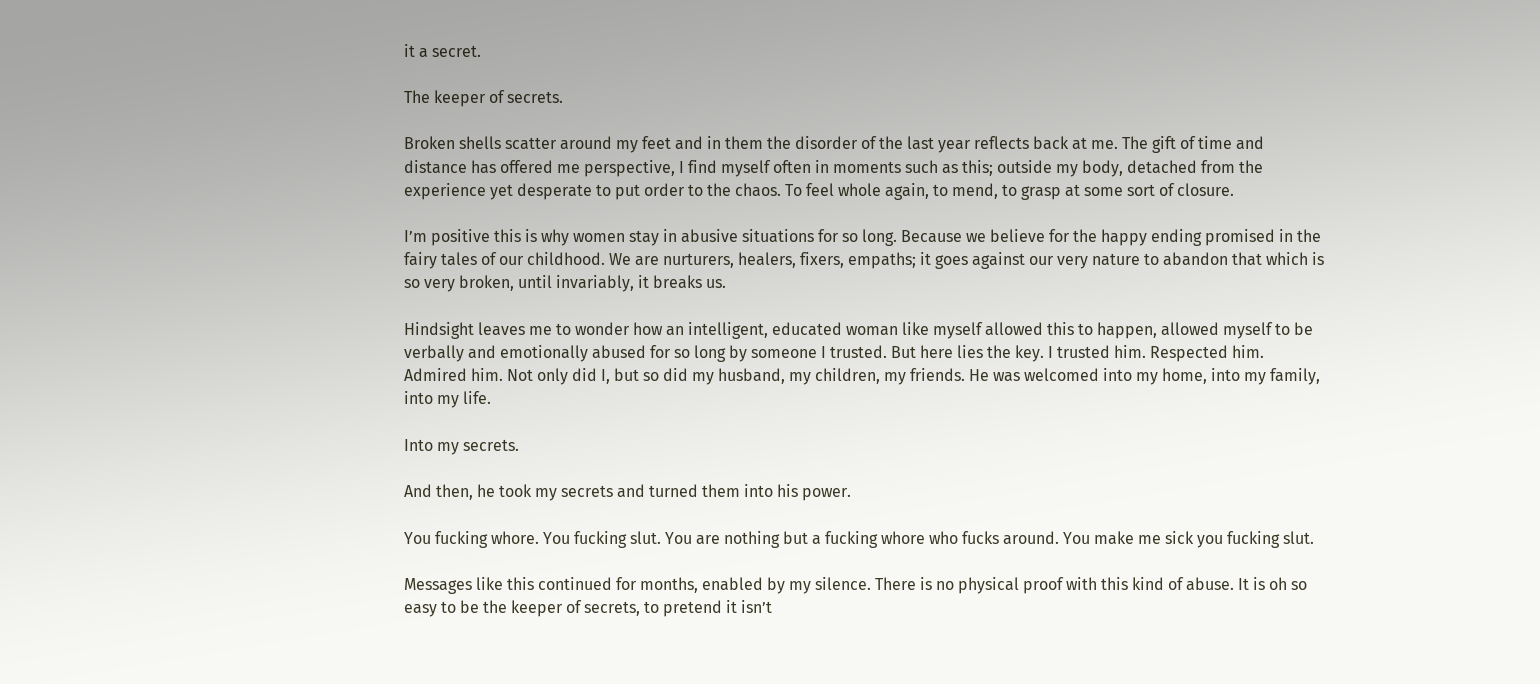it a secret.

The keeper of secrets.

Broken shells scatter around my feet and in them the disorder of the last year reflects back at me. The gift of time and distance has offered me perspective, I find myself often in moments such as this; outside my body, detached from the experience yet desperate to put order to the chaos. To feel whole again, to mend, to grasp at some sort of closure.

I’m positive this is why women stay in abusive situations for so long. Because we believe for the happy ending promised in the fairy tales of our childhood. We are nurturers, healers, fixers, empaths; it goes against our very nature to abandon that which is so very broken, until invariably, it breaks us.

Hindsight leaves me to wonder how an intelligent, educated woman like myself allowed this to happen, allowed myself to be verbally and emotionally abused for so long by someone I trusted. But here lies the key. I trusted him. Respected him. Admired him. Not only did I, but so did my husband, my children, my friends. He was welcomed into my home, into my family, into my life.

Into my secrets.

And then, he took my secrets and turned them into his power.

You fucking whore. You fucking slut. You are nothing but a fucking whore who fucks around. You make me sick you fucking slut.

Messages like this continued for months, enabled by my silence. There is no physical proof with this kind of abuse. It is oh so easy to be the keeper of secrets, to pretend it isn’t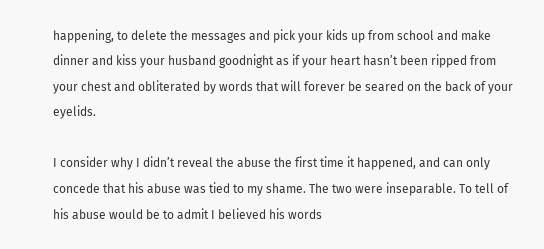happening, to delete the messages and pick your kids up from school and make dinner and kiss your husband goodnight as if your heart hasn’t been ripped from your chest and obliterated by words that will forever be seared on the back of your eyelids.

I consider why I didn’t reveal the abuse the first time it happened, and can only concede that his abuse was tied to my shame. The two were inseparable. To tell of his abuse would be to admit I believed his words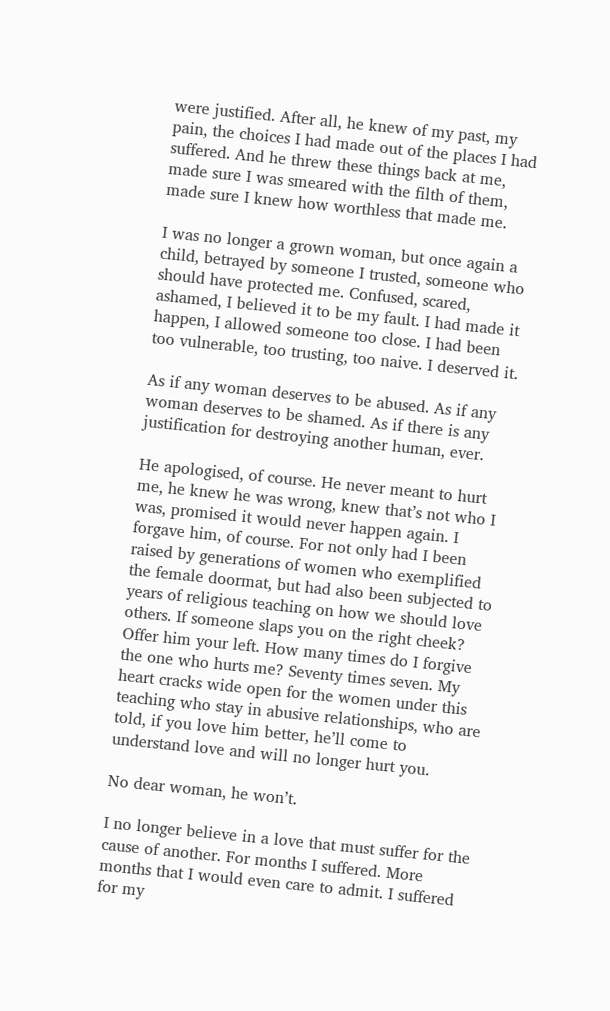were justified. After all, he knew of my past, my pain, the choices I had made out of the places I had suffered. And he threw these things back at me, made sure I was smeared with the filth of them, made sure I knew how worthless that made me.

I was no longer a grown woman, but once again a child, betrayed by someone I trusted, someone who should have protected me. Confused, scared, ashamed, I believed it to be my fault. I had made it happen, I allowed someone too close. I had been too vulnerable, too trusting, too naive. I deserved it.

As if any woman deserves to be abused. As if any woman deserves to be shamed. As if there is any justification for destroying another human, ever.

He apologised, of course. He never meant to hurt me, he knew he was wrong, knew that’s not who I was, promised it would never happen again. I forgave him, of course. For not only had I been raised by generations of women who exemplified the female doormat, but had also been subjected to years of religious teaching on how we should love others. If someone slaps you on the right cheek? Offer him your left. How many times do I forgive the one who hurts me? Seventy times seven. My heart cracks wide open for the women under this teaching who stay in abusive relationships, who are told, if you love him better, he’ll come to understand love and will no longer hurt you.

No dear woman, he won’t.

I no longer believe in a love that must suffer for the cause of another. For months I suffered. More months that I would even care to admit. I suffered for my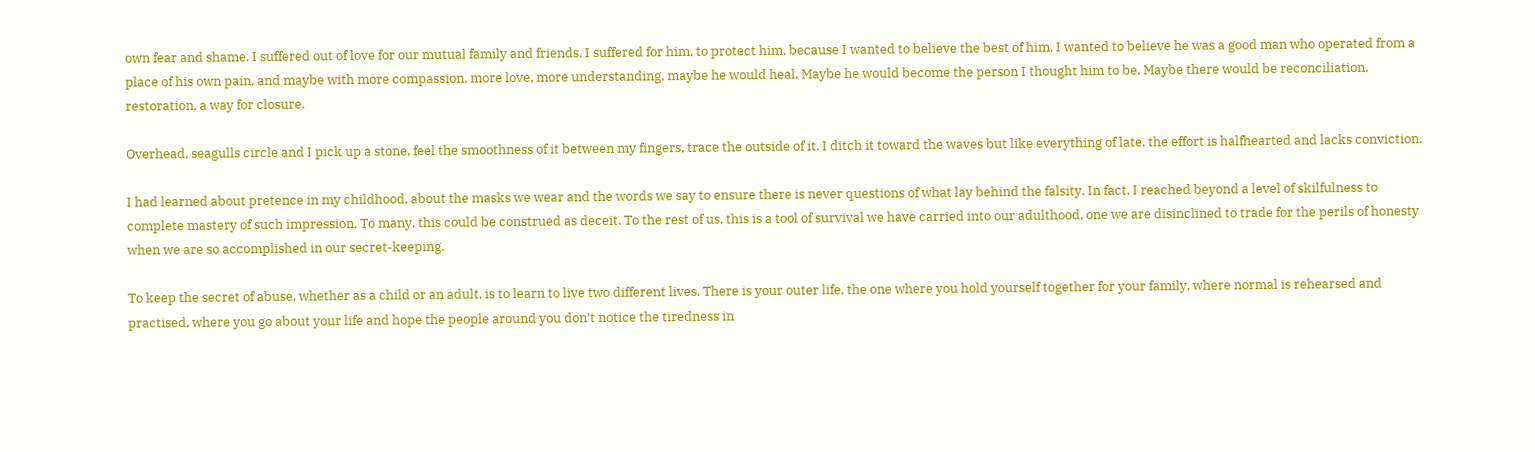own fear and shame. I suffered out of love for our mutual family and friends. I suffered for him, to protect him, because I wanted to believe the best of him, I wanted to believe he was a good man who operated from a place of his own pain, and maybe with more compassion, more love, more understanding, maybe he would heal. Maybe he would become the person I thought him to be. Maybe there would be reconciliation, restoration, a way for closure.

Overhead, seagulls circle and I pick up a stone, feel the smoothness of it between my fingers, trace the outside of it. I ditch it toward the waves but like everything of late, the effort is halfhearted and lacks conviction.

I had learned about pretence in my childhood, about the masks we wear and the words we say to ensure there is never questions of what lay behind the falsity. In fact, I reached beyond a level of skilfulness to complete mastery of such impression. To many, this could be construed as deceit. To the rest of us, this is a tool of survival we have carried into our adulthood, one we are disinclined to trade for the perils of honesty when we are so accomplished in our secret-keeping.

To keep the secret of abuse, whether as a child or an adult, is to learn to live two different lives. There is your outer life, the one where you hold yourself together for your family, where normal is rehearsed and practised, where you go about your life and hope the people around you don’t notice the tiredness in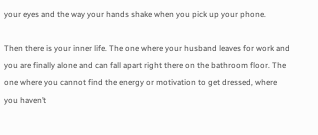your eyes and the way your hands shake when you pick up your phone.

Then there is your inner life. The one where your husband leaves for work and you are finally alone and can fall apart right there on the bathroom floor. The one where you cannot find the energy or motivation to get dressed, where you haven’t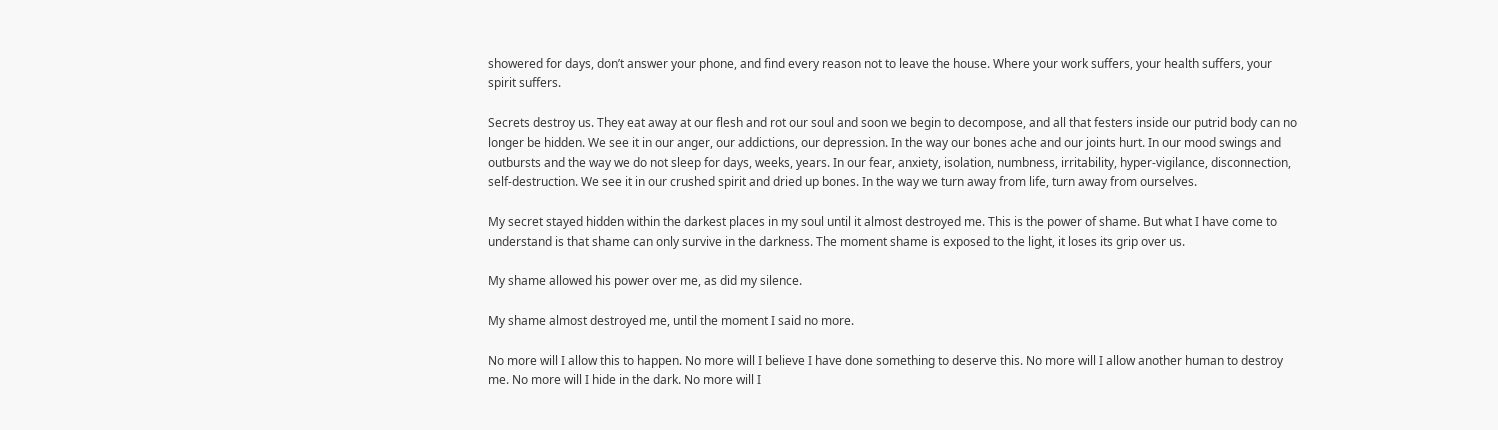showered for days, don’t answer your phone, and find every reason not to leave the house. Where your work suffers, your health suffers, your spirit suffers.

Secrets destroy us. They eat away at our flesh and rot our soul and soon we begin to decompose, and all that festers inside our putrid body can no longer be hidden. We see it in our anger, our addictions, our depression. In the way our bones ache and our joints hurt. In our mood swings and outbursts and the way we do not sleep for days, weeks, years. In our fear, anxiety, isolation, numbness, irritability, hyper-vigilance, disconnection, self-destruction. We see it in our crushed spirit and dried up bones. In the way we turn away from life, turn away from ourselves.

My secret stayed hidden within the darkest places in my soul until it almost destroyed me. This is the power of shame. But what I have come to understand is that shame can only survive in the darkness. The moment shame is exposed to the light, it loses its grip over us.

My shame allowed his power over me, as did my silence.

My shame almost destroyed me, until the moment I said no more.

No more will I allow this to happen. No more will I believe I have done something to deserve this. No more will I allow another human to destroy me. No more will I hide in the dark. No more will I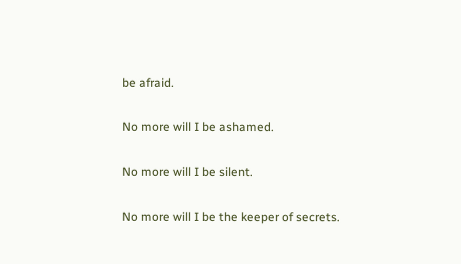be afraid.

No more will I be ashamed.

No more will I be silent.

No more will I be the keeper of secrets.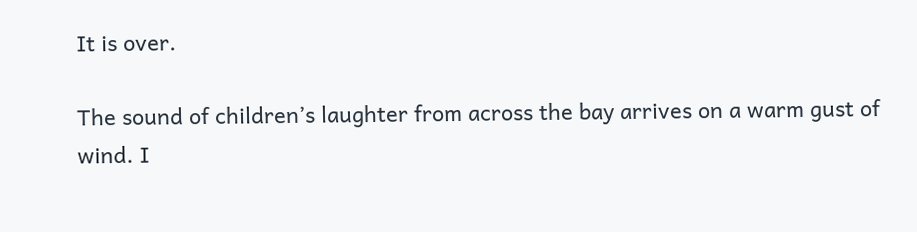It is over.

The sound of children’s laughter from across the bay arrives on a warm gust of wind. I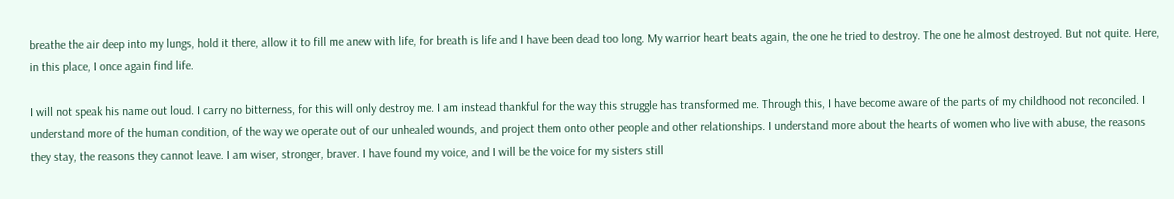breathe the air deep into my lungs, hold it there, allow it to fill me anew with life, for breath is life and I have been dead too long. My warrior heart beats again, the one he tried to destroy. The one he almost destroyed. But not quite. Here, in this place, I once again find life.

I will not speak his name out loud. I carry no bitterness, for this will only destroy me. I am instead thankful for the way this struggle has transformed me. Through this, I have become aware of the parts of my childhood not reconciled. I understand more of the human condition, of the way we operate out of our unhealed wounds, and project them onto other people and other relationships. I understand more about the hearts of women who live with abuse, the reasons they stay, the reasons they cannot leave. I am wiser, stronger, braver. I have found my voice, and I will be the voice for my sisters still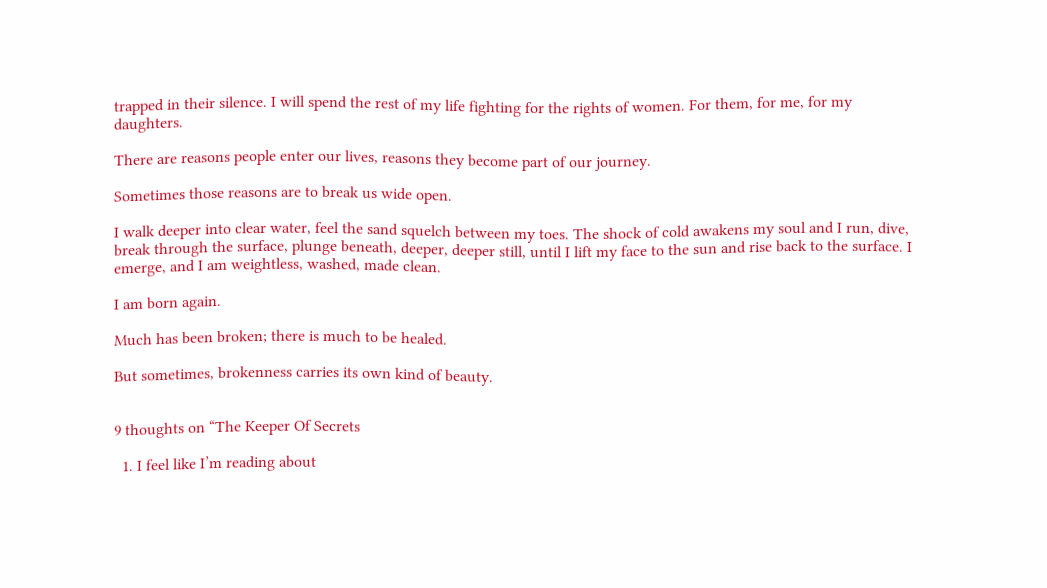trapped in their silence. I will spend the rest of my life fighting for the rights of women. For them, for me, for my daughters.

There are reasons people enter our lives, reasons they become part of our journey.

Sometimes those reasons are to break us wide open.

I walk deeper into clear water, feel the sand squelch between my toes. The shock of cold awakens my soul and I run, dive, break through the surface, plunge beneath, deeper, deeper still, until I lift my face to the sun and rise back to the surface. I emerge, and I am weightless, washed, made clean.

I am born again.

Much has been broken; there is much to be healed.

But sometimes, brokenness carries its own kind of beauty.


9 thoughts on “The Keeper Of Secrets

  1. I feel like I’m reading about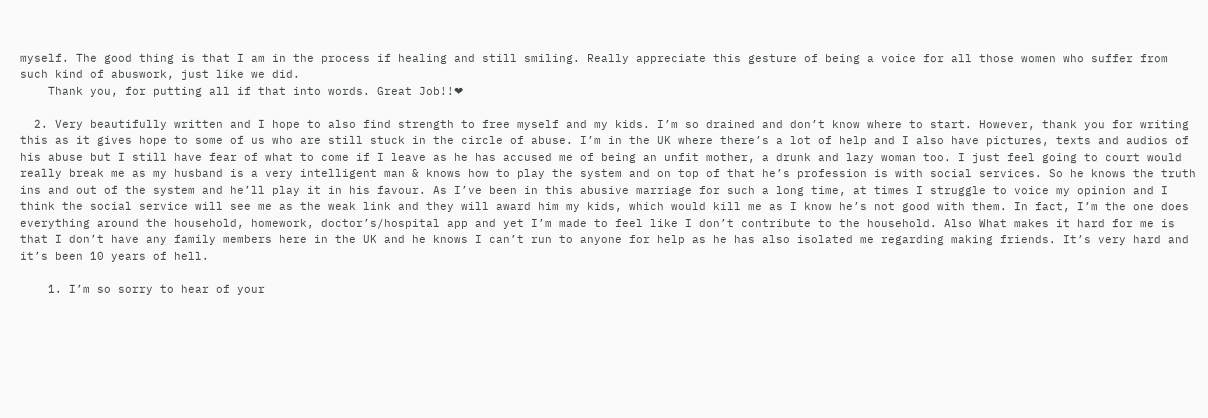myself. The good thing is that I am in the process if healing and still smiling. Really appreciate this gesture of being a voice for all those women who suffer from such kind of abuswork, just like we did.
    Thank you, for putting all if that into words. Great Job!!❤

  2. Very beautifully written and I hope to also find strength to free myself and my kids. I’m so drained and don’t know where to start. However, thank you for writing this as it gives hope to some of us who are still stuck in the circle of abuse. I’m in the UK where there’s a lot of help and I also have pictures, texts and audios of his abuse but I still have fear of what to come if I leave as he has accused me of being an unfit mother, a drunk and lazy woman too. I just feel going to court would really break me as my husband is a very intelligent man & knows how to play the system and on top of that he’s profession is with social services. So he knows the truth ins and out of the system and he’ll play it in his favour. As I’ve been in this abusive marriage for such a long time, at times I struggle to voice my opinion and I think the social service will see me as the weak link and they will award him my kids, which would kill me as I know he’s not good with them. In fact, I’m the one does everything around the household, homework, doctor’s/hospital app and yet I’m made to feel like I don’t contribute to the household. Also What makes it hard for me is that I don’t have any family members here in the UK and he knows I can’t run to anyone for help as he has also isolated me regarding making friends. It’s very hard and it’s been 10 years of hell.

    1. I’m so sorry to hear of your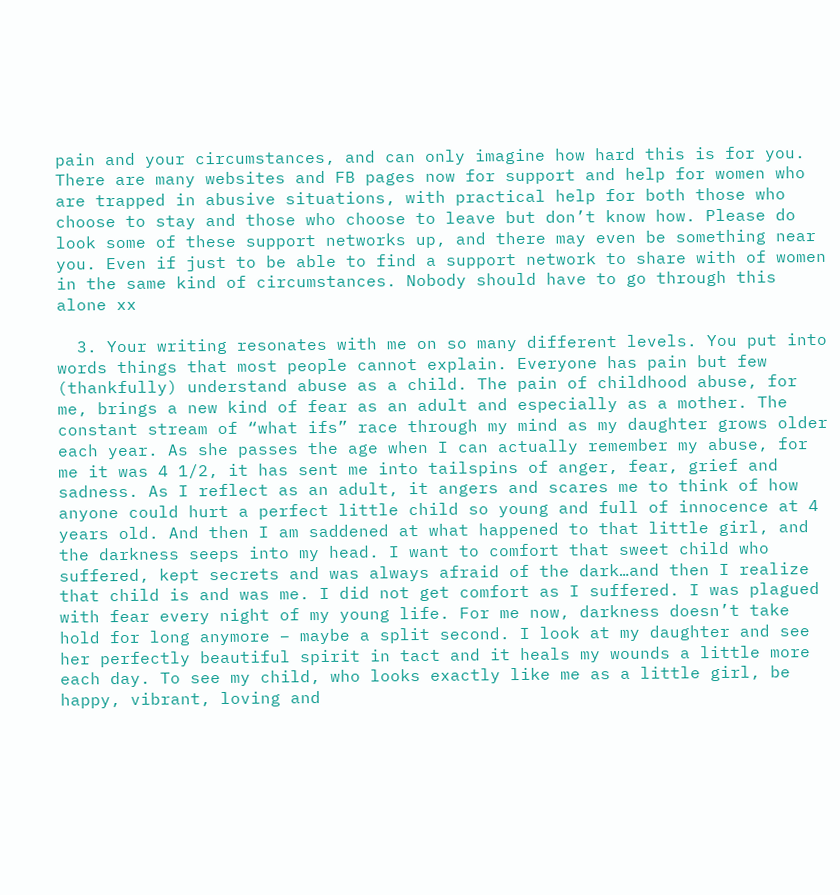pain and your circumstances, and can only imagine how hard this is for you. There are many websites and FB pages now for support and help for women who are trapped in abusive situations, with practical help for both those who choose to stay and those who choose to leave but don’t know how. Please do look some of these support networks up, and there may even be something near you. Even if just to be able to find a support network to share with of women in the same kind of circumstances. Nobody should have to go through this alone xx

  3. Your writing resonates with me on so many different levels. You put into words things that most people cannot explain. Everyone has pain but few (thankfully) understand abuse as a child. The pain of childhood abuse, for me, brings a new kind of fear as an adult and especially as a mother. The constant stream of “what ifs” race through my mind as my daughter grows older each year. As she passes the age when I can actually remember my abuse, for me it was 4 1/2, it has sent me into tailspins of anger, fear, grief and sadness. As I reflect as an adult, it angers and scares me to think of how anyone could hurt a perfect little child so young and full of innocence at 4 years old. And then I am saddened at what happened to that little girl, and the darkness seeps into my head. I want to comfort that sweet child who suffered, kept secrets and was always afraid of the dark…and then I realize that child is and was me. I did not get comfort as I suffered. I was plagued with fear every night of my young life. For me now, darkness doesn’t take hold for long anymore – maybe a split second. I look at my daughter and see her perfectly beautiful spirit in tact and it heals my wounds a little more each day. To see my child, who looks exactly like me as a little girl, be happy, vibrant, loving and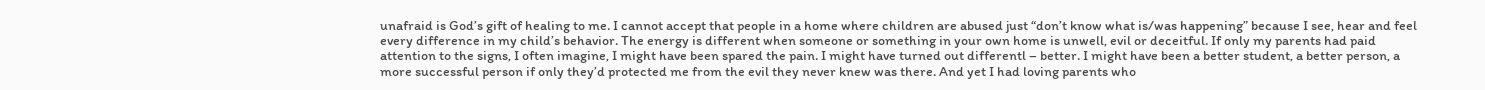unafraid is God’s gift of healing to me. I cannot accept that people in a home where children are abused just “don’t know what is/was happening” because I see, hear and feel every difference in my child’s behavior. The energy is different when someone or something in your own home is unwell, evil or deceitful. If only my parents had paid attention to the signs, I often imagine, I might have been spared the pain. I might have turned out differentl – better. I might have been a better student, a better person, a more successful person if only they’d protected me from the evil they never knew was there. And yet I had loving parents who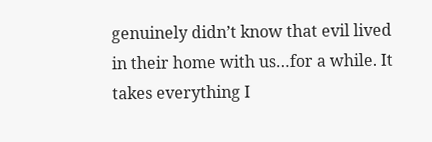genuinely didn’t know that evil lived in their home with us…for a while. It takes everything I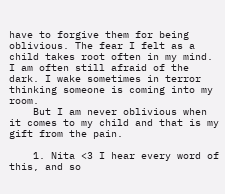have to forgive them for being oblivious. The fear I felt as a child takes root often in my mind. I am often still afraid of the dark. I wake sometimes in terror thinking someone is coming into my room.
    But I am never oblivious when it comes to my child and that is my gift from the pain.

    1. Nita <3 I hear every word of this, and so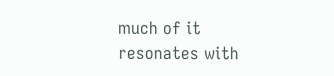much of it resonates with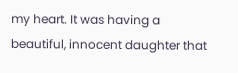my heart. It was having a beautiful, innocent daughter that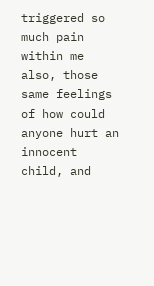triggered so much pain within me also, those same feelings of how could anyone hurt an innocent child, and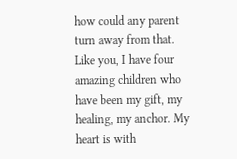how could any parent turn away from that. Like you, I have four amazing children who have been my gift, my healing, my anchor. My heart is with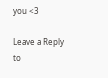you <3

Leave a Reply to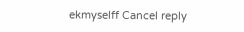ekmyselff Cancel reply